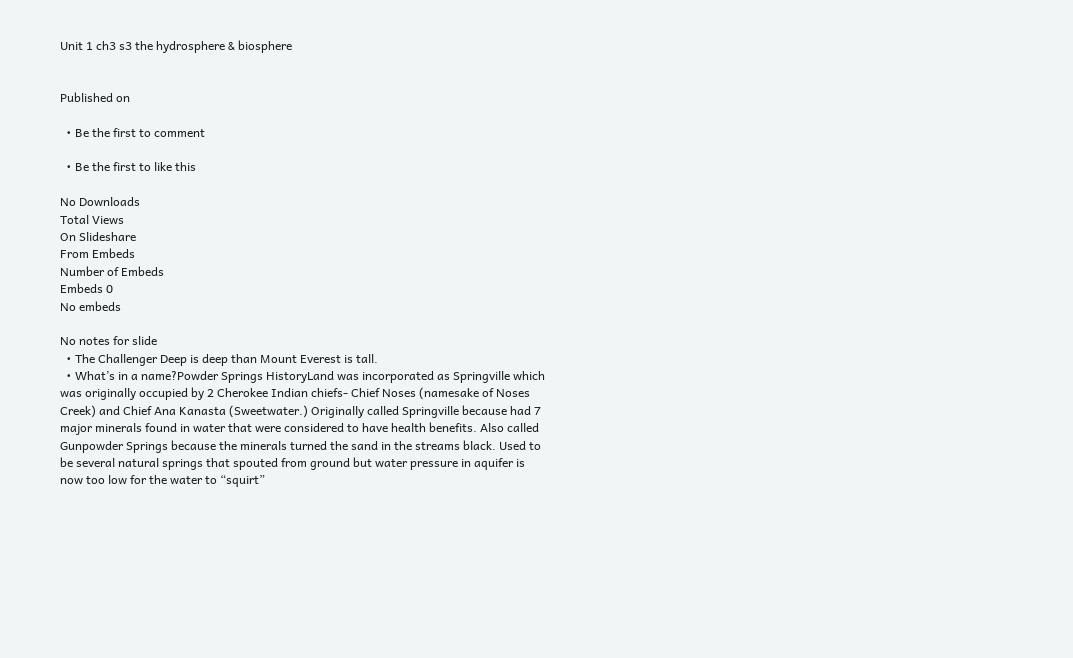Unit 1 ch3 s3 the hydrosphere & biosphere


Published on

  • Be the first to comment

  • Be the first to like this

No Downloads
Total Views
On Slideshare
From Embeds
Number of Embeds
Embeds 0
No embeds

No notes for slide
  • The Challenger Deep is deep than Mount Everest is tall.
  • What’s in a name?Powder Springs HistoryLand was incorporated as Springville which was originally occupied by 2 Cherokee Indian chiefs- Chief Noses (namesake of Noses Creek) and Chief Ana Kanasta (Sweetwater.) Originally called Springville because had 7 major minerals found in water that were considered to have health benefits. Also called Gunpowder Springs because the minerals turned the sand in the streams black. Used to be several natural springs that spouted from ground but water pressure in aquifer is now too low for the water to “squirt”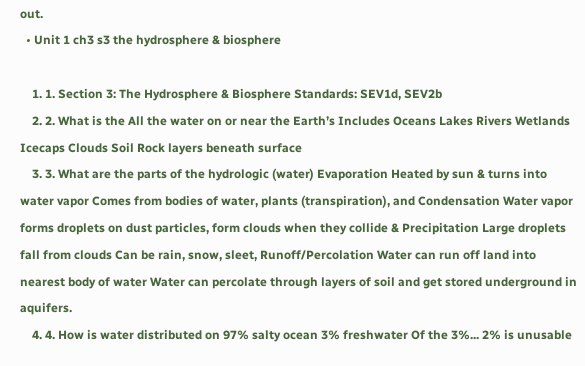out.
  • Unit 1 ch3 s3 the hydrosphere & biosphere

    1. 1. Section 3: The Hydrosphere & Biosphere Standards: SEV1d, SEV2b
    2. 2. What is the All the water on or near the Earth’s Includes Oceans Lakes Rivers Wetlands Icecaps Clouds Soil Rock layers beneath surface
    3. 3. What are the parts of the hydrologic (water) Evaporation Heated by sun & turns into water vapor Comes from bodies of water, plants (transpiration), and Condensation Water vapor forms droplets on dust particles, form clouds when they collide & Precipitation Large droplets fall from clouds Can be rain, snow, sleet, Runoff/Percolation Water can run off land into nearest body of water Water can percolate through layers of soil and get stored underground in aquifers.
    4. 4. How is water distributed on 97% salty ocean 3% freshwater Of the 3%... 2% is unusable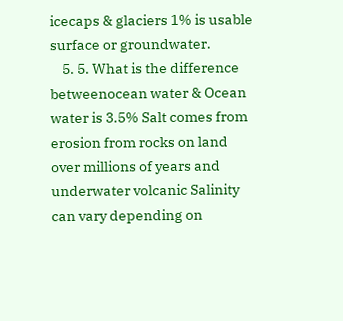icecaps & glaciers 1% is usable surface or groundwater.
    5. 5. What is the difference betweenocean water & Ocean water is 3.5% Salt comes from erosion from rocks on land over millions of years and underwater volcanic Salinity can vary depending on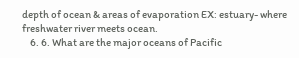depth of ocean & areas of evaporation EX: estuary- where freshwater river meets ocean.
    6. 6. What are the major oceans of Pacific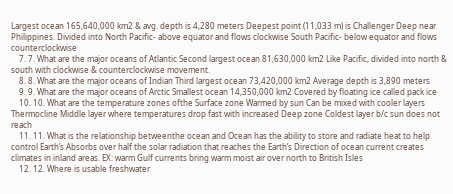Largest ocean 165,640,000 km2 & avg. depth is 4,280 meters Deepest point (11,033 m) is Challenger Deep near Philippines. Divided into North Pacific- above equator and flows clockwise South Pacific- below equator and flows counterclockwise
    7. 7. What are the major oceans of Atlantic Second largest ocean 81,630,000 km2 Like Pacific, divided into north & south with clockwise & counterclockwise movement.
    8. 8. What are the major oceans of Indian Third largest ocean 73,420,000 km2 Average depth is 3,890 meters
    9. 9. What are the major oceans of Arctic Smallest ocean 14,350,000 km2 Covered by floating ice called pack ice
    10. 10. What are the temperature zones ofthe Surface zone Warmed by sun Can be mixed with cooler layers Thermocline Middle layer where temperatures drop fast with increased Deep zone Coldest layer b/c sun does not reach
    11. 11. What is the relationship betweenthe ocean and Ocean has the ability to store and radiate heat to help control Earth’s Absorbs over half the solar radiation that reaches the Earth’s Direction of ocean current creates climates in inland areas. EX: warm Gulf currents bring warm moist air over north to British Isles
    12. 12. Where is usable freshwater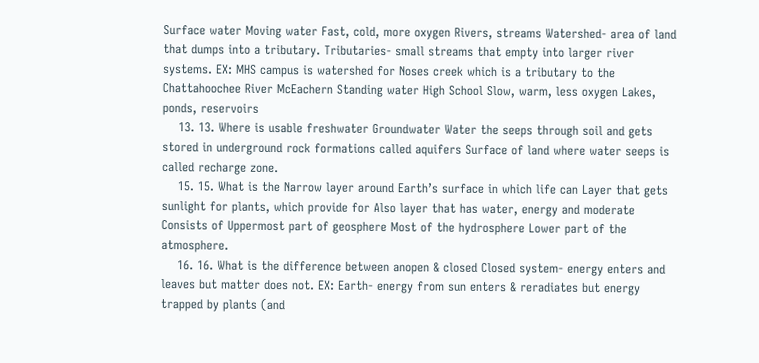Surface water Moving water Fast, cold, more oxygen Rivers, streams Watershed- area of land that dumps into a tributary. Tributaries- small streams that empty into larger river systems. EX: MHS campus is watershed for Noses creek which is a tributary to the Chattahoochee River McEachern Standing water High School Slow, warm, less oxygen Lakes, ponds, reservoirs
    13. 13. Where is usable freshwater Groundwater Water the seeps through soil and gets stored in underground rock formations called aquifers Surface of land where water seeps is called recharge zone.
    15. 15. What is the Narrow layer around Earth’s surface in which life can Layer that gets sunlight for plants, which provide for Also layer that has water, energy and moderate Consists of Uppermost part of geosphere Most of the hydrosphere Lower part of the atmosphere.
    16. 16. What is the difference between anopen & closed Closed system- energy enters and leaves but matter does not. EX: Earth- energy from sun enters & reradiates but energy trapped by plants (and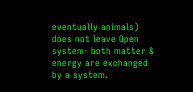eventually animals) does not leave Open system- both matter & energy are exchanged by a system.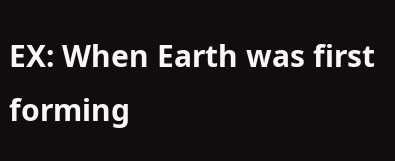EX: When Earth was first forming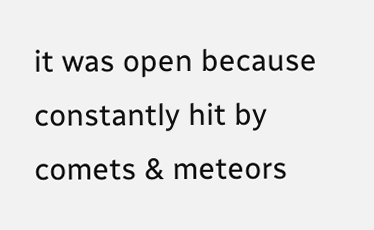it was open because constantly hit by comets & meteors